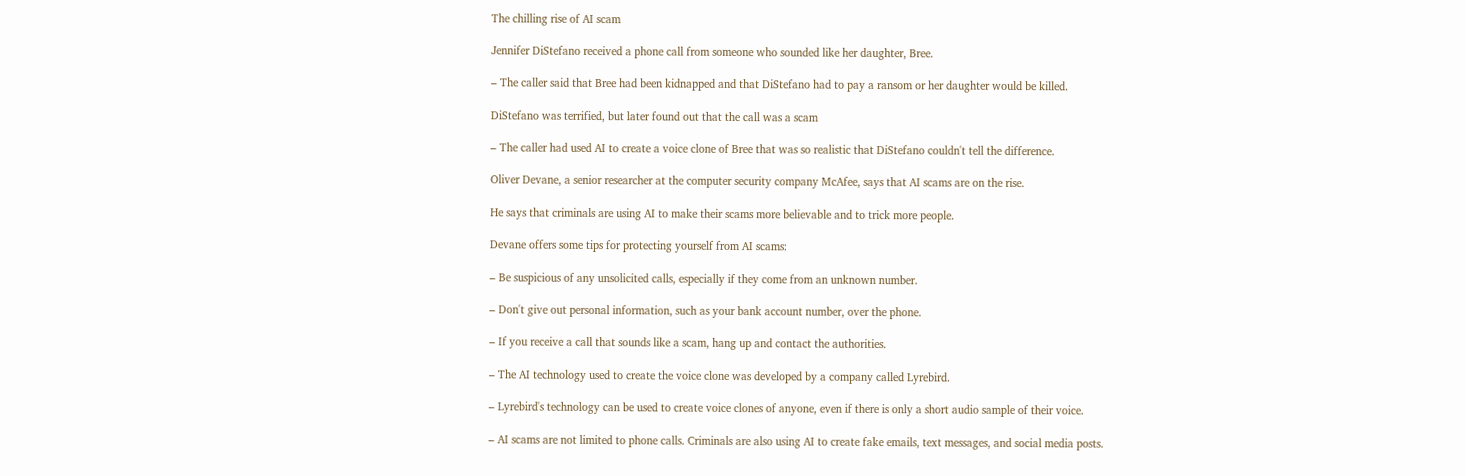The chilling rise of AI scam

Jennifer DiStefano received a phone call from someone who sounded like her daughter, Bree.

– The caller said that Bree had been kidnapped and that DiStefano had to pay a ransom or her daughter would be killed.

DiStefano was terrified, but later found out that the call was a scam

– The caller had used AI to create a voice clone of Bree that was so realistic that DiStefano couldn't tell the difference.

Oliver Devane, a senior researcher at the computer security company McAfee, says that AI scams are on the rise.

He says that criminals are using AI to make their scams more believable and to trick more people.

Devane offers some tips for protecting yourself from AI scams:

– Be suspicious of any unsolicited calls, especially if they come from an unknown number.

– Don't give out personal information, such as your bank account number, over the phone.

– If you receive a call that sounds like a scam, hang up and contact the authorities.

– The AI technology used to create the voice clone was developed by a company called Lyrebird.

– Lyrebird's technology can be used to create voice clones of anyone, even if there is only a short audio sample of their voice.

– AI scams are not limited to phone calls. Criminals are also using AI to create fake emails, text messages, and social media posts.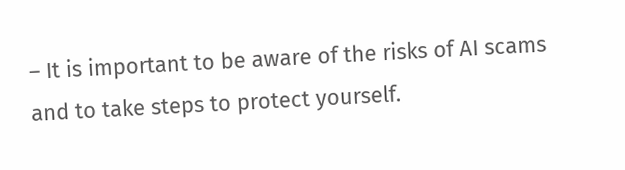– It is important to be aware of the risks of AI scams and to take steps to protect yourself.